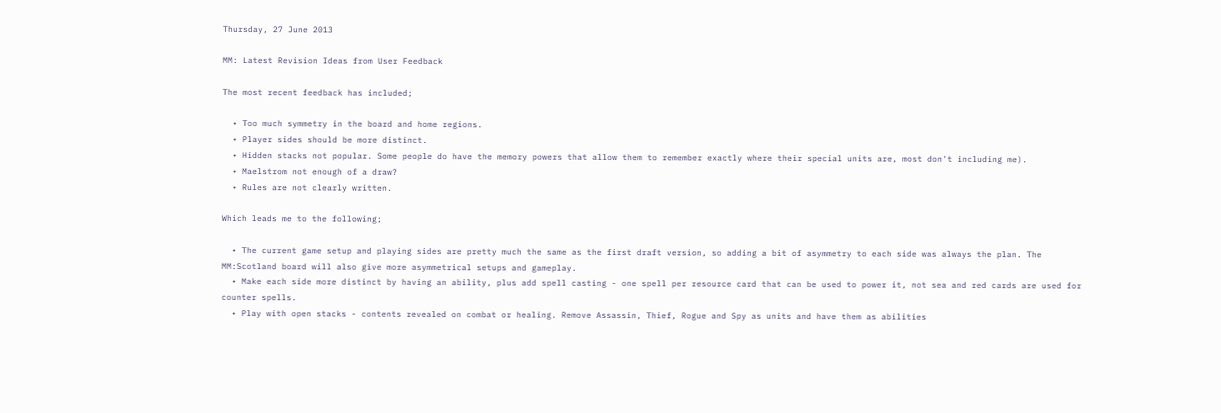Thursday, 27 June 2013

MM: Latest Revision Ideas from User Feedback

The most recent feedback has included;

  • Too much symmetry in the board and home regions.
  • Player sides should be more distinct.
  • Hidden stacks not popular. Some people do have the memory powers that allow them to remember exactly where their special units are, most don't including me).
  • Maelstrom not enough of a draw?
  • Rules are not clearly written.

Which leads me to the following;

  • The current game setup and playing sides are pretty much the same as the first draft version, so adding a bit of asymmetry to each side was always the plan. The MM:Scotland board will also give more asymmetrical setups and gameplay.
  • Make each side more distinct by having an ability, plus add spell casting - one spell per resource card that can be used to power it, not sea and red cards are used for counter spells.
  • Play with open stacks - contents revealed on combat or healing. Remove Assassin, Thief, Rogue and Spy as units and have them as abilities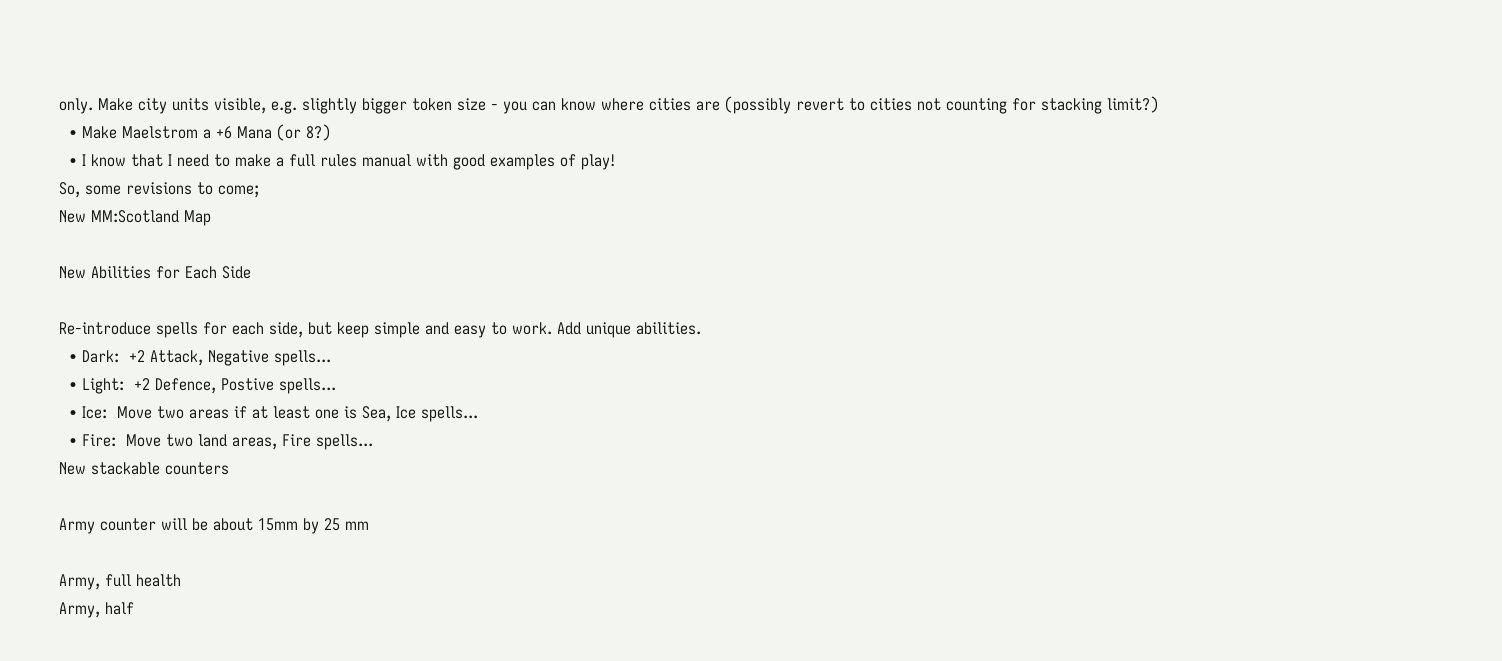only. Make city units visible, e.g. slightly bigger token size - you can know where cities are (possibly revert to cities not counting for stacking limit?)
  • Make Maelstrom a +6 Mana (or 8?)
  • I know that I need to make a full rules manual with good examples of play!
So, some revisions to come;
New MM:Scotland Map

New Abilities for Each Side

Re-introduce spells for each side, but keep simple and easy to work. Add unique abilities.
  • Dark:  +2 Attack, Negative spells...
  • Light:  +2 Defence, Postive spells...
  • Ice:  Move two areas if at least one is Sea, Ice spells...
  • Fire:  Move two land areas, Fire spells...
New stackable counters

Army counter will be about 15mm by 25 mm

Army, full health
Army, half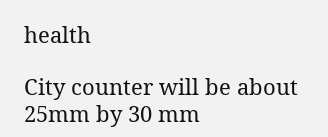health

City counter will be about 25mm by 30 mm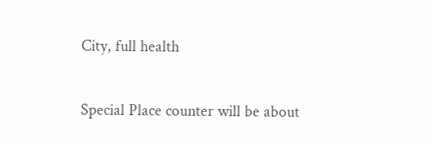City, full health

Special Place counter will be about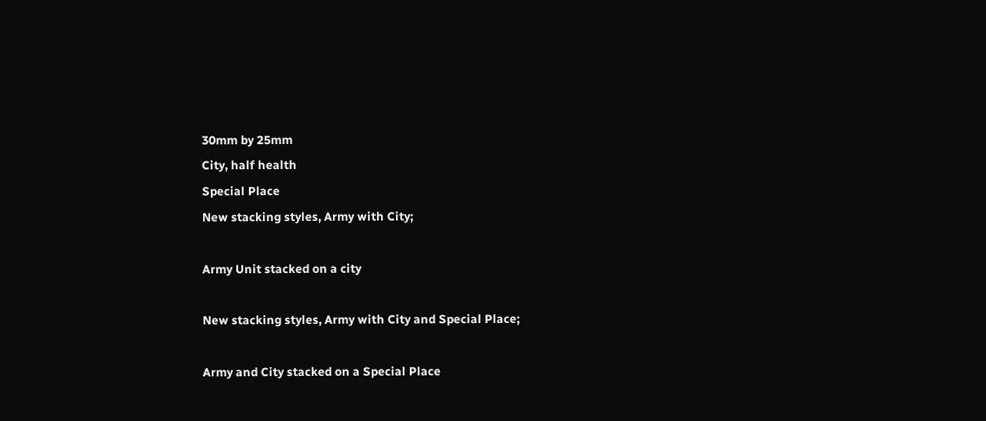30mm by 25mm
City, half health
Special Place
New stacking styles, Army with City;

Army Unit stacked on a city

New stacking styles, Army with City and Special Place;

Army and City stacked on a Special Place